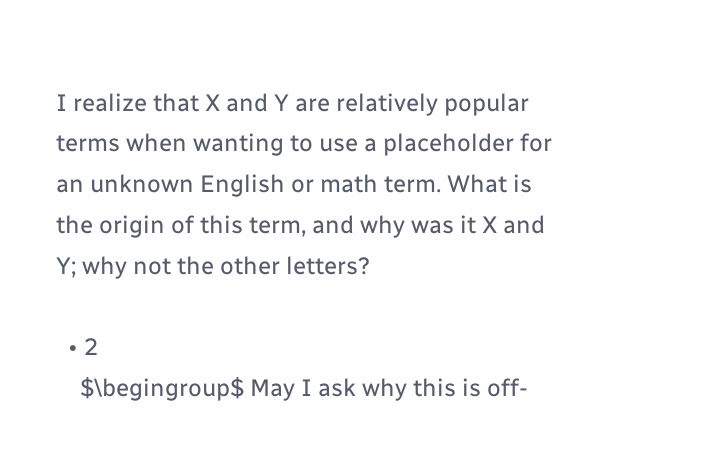I realize that X and Y are relatively popular terms when wanting to use a placeholder for an unknown English or math term. What is the origin of this term, and why was it X and Y; why not the other letters?

  • 2
    $\begingroup$ May I ask why this is off-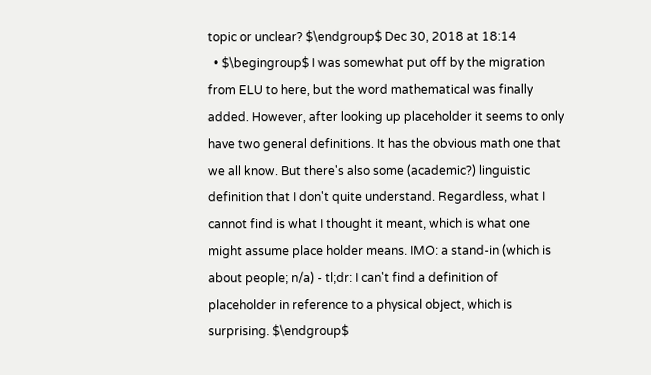topic or unclear? $\endgroup$ Dec 30, 2018 at 18:14
  • $\begingroup$ I was somewhat put off by the migration from ELU to here, but the word mathematical was finally added. However, after looking up placeholder it seems to only have two general definitions. It has the obvious math one that we all know. But there's also some (academic?) linguistic definition that I don't quite understand. Regardless, what I cannot find is what I thought it meant, which is what one might assume place holder means. IMO: a stand-in (which is about people; n/a) - tl;dr: I can't find a definition of placeholder in reference to a physical object, which is surprising. $\endgroup$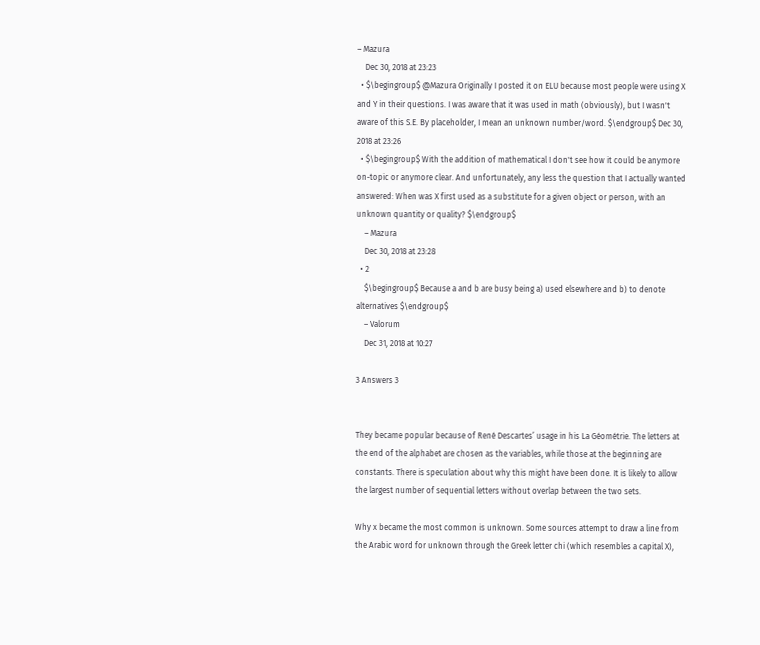– Mazura
    Dec 30, 2018 at 23:23
  • $\begingroup$ @Mazura Originally I posted it on ELU because most people were using X and Y in their questions. I was aware that it was used in math (obviously), but I wasn't aware of this S.E. By placeholder, I mean an unknown number/word. $\endgroup$ Dec 30, 2018 at 23:26
  • $\begingroup$ With the addition of mathematical I don't see how it could be anymore on-topic or anymore clear. And unfortunately, any less the question that I actually wanted answered: When was X first used as a substitute for a given object or person, with an unknown quantity or quality? $\endgroup$
    – Mazura
    Dec 30, 2018 at 23:28
  • 2
    $\begingroup$ Because a and b are busy being a) used elsewhere and b) to denote alternatives $\endgroup$
    – Valorum
    Dec 31, 2018 at 10:27

3 Answers 3


They became popular because of René Descartes’ usage in his La Géométrie. The letters at the end of the alphabet are chosen as the variables, while those at the beginning are constants. There is speculation about why this might have been done. It is likely to allow the largest number of sequential letters without overlap between the two sets.

Why x became the most common is unknown. Some sources attempt to draw a line from the Arabic word for unknown through the Greek letter chi (which resembles a capital X),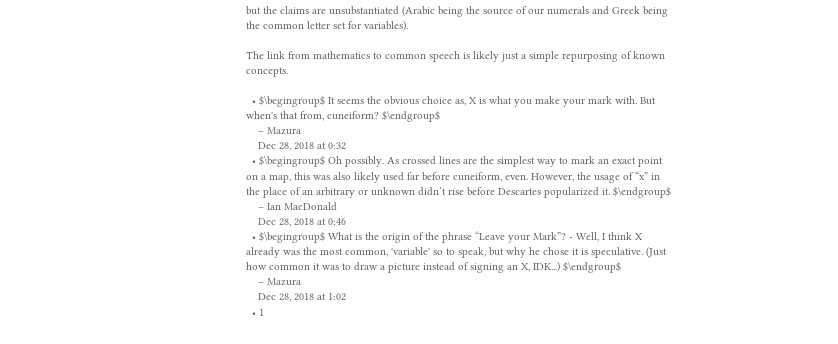but the claims are unsubstantiated (Arabic being the source of our numerals and Greek being the common letter set for variables).

The link from mathematics to common speech is likely just a simple repurposing of known concepts.

  • $\begingroup$ It seems the obvious choice as, X is what you make your mark with. But when's that from, cuneiform? $\endgroup$
    – Mazura
    Dec 28, 2018 at 0:32
  • $\begingroup$ Oh possibly. As crossed lines are the simplest way to mark an exact point on a map, this was also likely used far before cuneiform, even. However, the usage of “x” in the place of an arbitrary or unknown didn’t rise before Descartes popularized it. $\endgroup$
    – Ian MacDonald
    Dec 28, 2018 at 0:46
  • $\begingroup$ What is the origin of the phrase “Leave your Mark”? - Well, I think X already was the most common, 'variable' so to speak, but why he chose it is speculative. (Just how common it was to draw a picture instead of signing an X, IDK...) $\endgroup$
    – Mazura
    Dec 28, 2018 at 1:02
  • 1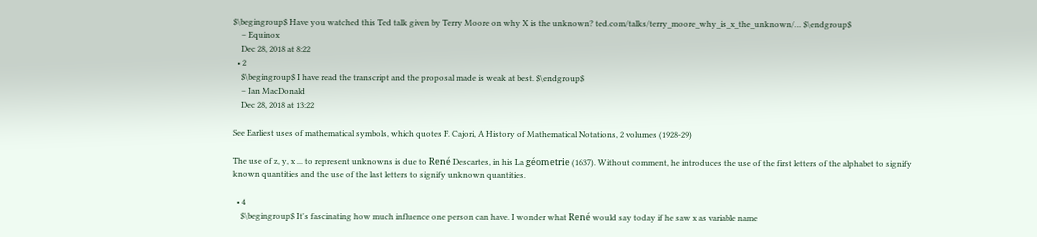$\begingroup$ Have you watched this Ted talk given by Terry Moore on why X is the unknown? ted.com/talks/terry_moore_why_is_x_the_unknown/… $\endgroup$
    – Equinox
    Dec 28, 2018 at 8:22
  • 2
    $\begingroup$ I have read the transcript and the proposal made is weak at best. $\endgroup$
    – Ian MacDonald
    Dec 28, 2018 at 13:22

See Earliest uses of mathematical symbols, which quotes F. Cajori, A History of Mathematical Notations, 2 volumes (1928-29)

The use of z, y, x ... to represent unknowns is due to René Descartes, in his La géometrie (1637). Without comment, he introduces the use of the first letters of the alphabet to signify known quantities and the use of the last letters to signify unknown quantities.

  • 4
    $\begingroup$ It's fascinating how much influence one person can have. I wonder what René would say today if he saw x as variable name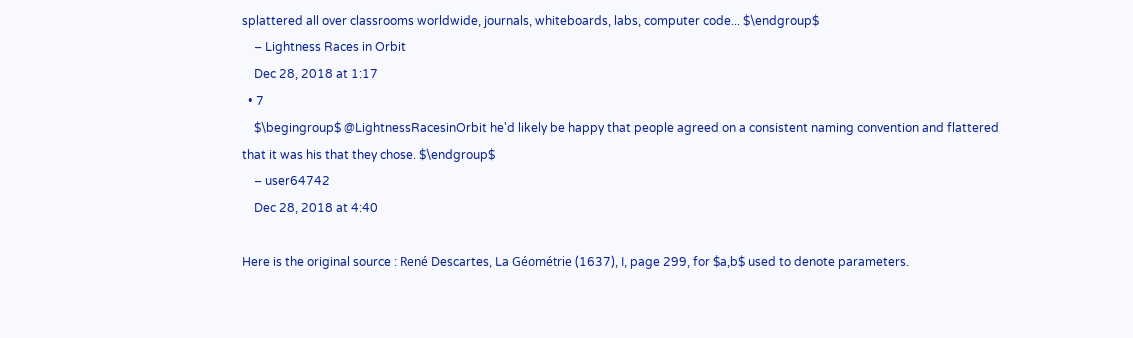splattered all over classrooms worldwide, journals, whiteboards, labs, computer code... $\endgroup$
    – Lightness Races in Orbit
    Dec 28, 2018 at 1:17
  • 7
    $\begingroup$ @LightnessRacesinOrbit he'd likely be happy that people agreed on a consistent naming convention and flattered that it was his that they chose. $\endgroup$
    – user64742
    Dec 28, 2018 at 4:40

Here is the original source : René Descartes, La Géométrie (1637), I, page 299, for $a,b$ used to denote parameters.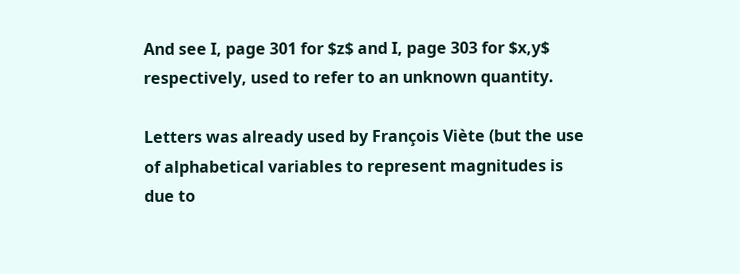And see I, page 301 for $z$ and I, page 303 for $x,y$ respectively, used to refer to an unknown quantity.

Letters was already used by François Viète (but the use of alphabetical variables to represent magnitudes is due to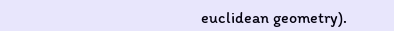euclidean geometry).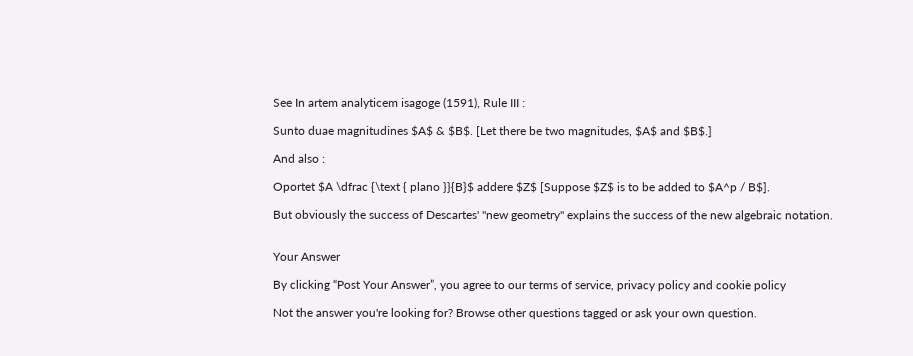See In artem analyticem isagoge (1591), Rule III :

Sunto duae magnitudines $A$ & $B$. [Let there be two magnitudes, $A$ and $B$.]

And also :

Oportet $A \dfrac {\text { plano }}{B}$ addere $Z$ [Suppose $Z$ is to be added to $A^p / B$].

But obviously the success of Descartes' "new geometry" explains the success of the new algebraic notation.


Your Answer

By clicking “Post Your Answer”, you agree to our terms of service, privacy policy and cookie policy

Not the answer you're looking for? Browse other questions tagged or ask your own question.